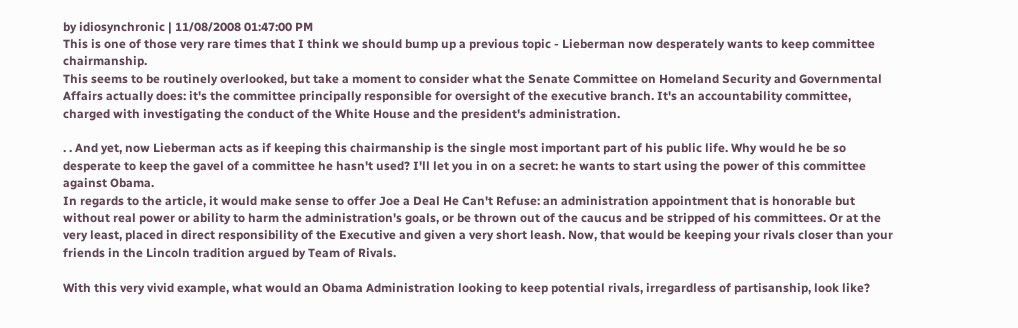by idiosynchronic | 11/08/2008 01:47:00 PM
This is one of those very rare times that I think we should bump up a previous topic - Lieberman now desperately wants to keep committee chairmanship.
This seems to be routinely overlooked, but take a moment to consider what the Senate Committee on Homeland Security and Governmental Affairs actually does: it's the committee principally responsible for oversight of the executive branch. It's an accountability committee, charged with investigating the conduct of the White House and the president's administration.

. . And yet, now Lieberman acts as if keeping this chairmanship is the single most important part of his public life. Why would he be so desperate to keep the gavel of a committee he hasn't used? I'll let you in on a secret: he wants to start using the power of this committee against Obama.
In regards to the article, it would make sense to offer Joe a Deal He Can't Refuse: an administration appointment that is honorable but without real power or ability to harm the administration's goals, or be thrown out of the caucus and be stripped of his committees. Or at the very least, placed in direct responsibility of the Executive and given a very short leash. Now, that would be keeping your rivals closer than your friends in the Lincoln tradition argued by Team of Rivals.

With this very vivid example, what would an Obama Administration looking to keep potential rivals, irregardless of partisanship, look like?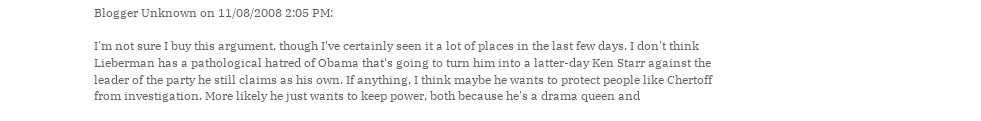Blogger Unknown on 11/08/2008 2:05 PM:

I'm not sure I buy this argument, though I've certainly seen it a lot of places in the last few days. I don't think Lieberman has a pathological hatred of Obama that's going to turn him into a latter-day Ken Starr against the leader of the party he still claims as his own. If anything, I think maybe he wants to protect people like Chertoff from investigation. More likely he just wants to keep power, both because he's a drama queen and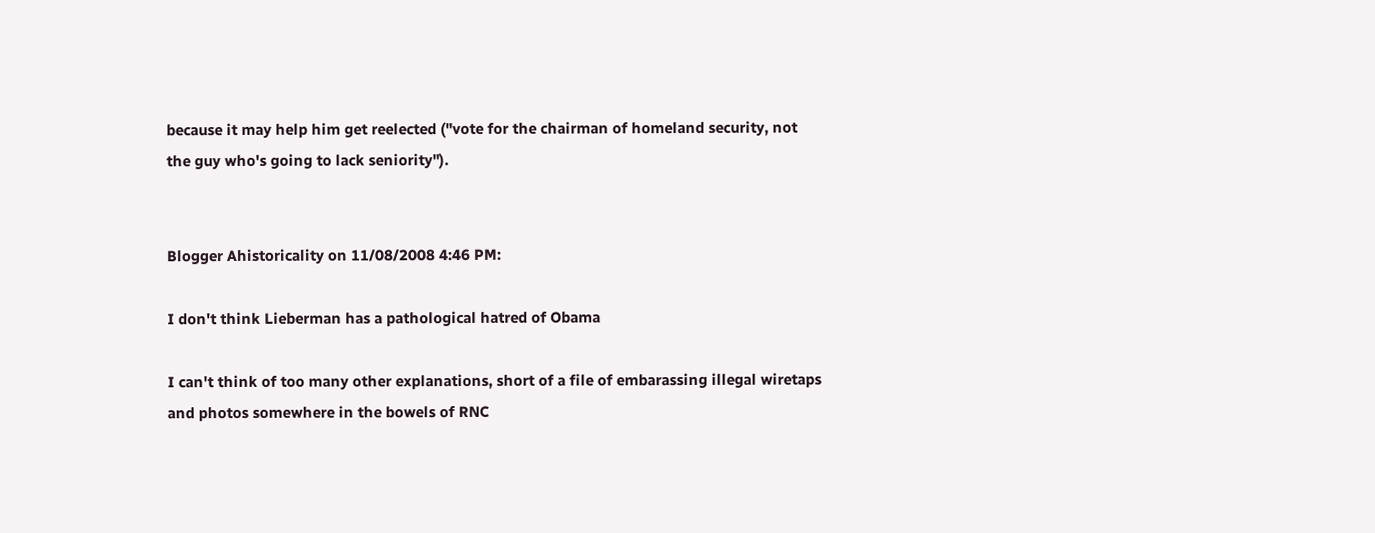because it may help him get reelected ("vote for the chairman of homeland security, not the guy who's going to lack seniority").


Blogger Ahistoricality on 11/08/2008 4:46 PM:

I don't think Lieberman has a pathological hatred of Obama

I can't think of too many other explanations, short of a file of embarassing illegal wiretaps and photos somewhere in the bowels of RNC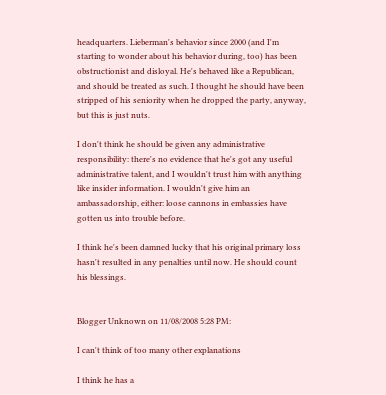headquarters. Lieberman's behavior since 2000 (and I'm starting to wonder about his behavior during, too) has been obstructionist and disloyal. He's behaved like a Republican, and should be treated as such. I thought he should have been stripped of his seniority when he dropped the party, anyway, but this is just nuts.

I don't think he should be given any administrative responsibility: there's no evidence that he's got any useful administrative talent, and I wouldn't trust him with anything like insider information. I wouldn't give him an ambassadorship, either: loose cannons in embassies have gotten us into trouble before.

I think he's been damned lucky that his original primary loss hasn't resulted in any penalties until now. He should count his blessings.


Blogger Unknown on 11/08/2008 5:28 PM:

I can't think of too many other explanations

I think he has a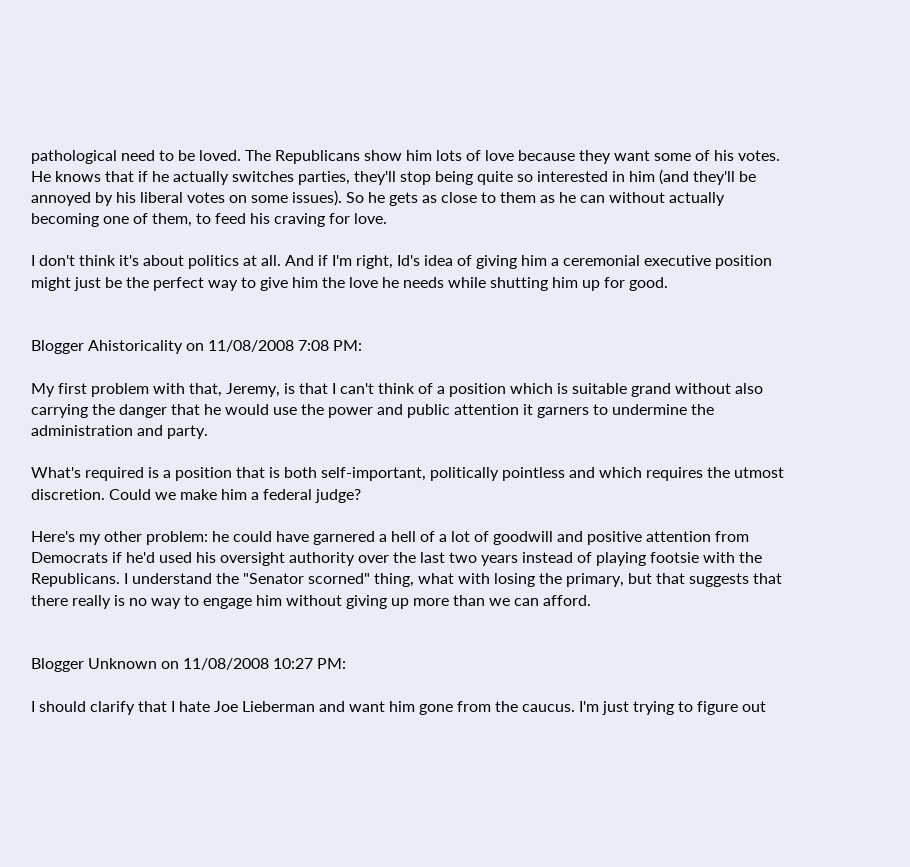pathological need to be loved. The Republicans show him lots of love because they want some of his votes. He knows that if he actually switches parties, they'll stop being quite so interested in him (and they'll be annoyed by his liberal votes on some issues). So he gets as close to them as he can without actually becoming one of them, to feed his craving for love.

I don't think it's about politics at all. And if I'm right, Id's idea of giving him a ceremonial executive position might just be the perfect way to give him the love he needs while shutting him up for good.


Blogger Ahistoricality on 11/08/2008 7:08 PM:

My first problem with that, Jeremy, is that I can't think of a position which is suitable grand without also carrying the danger that he would use the power and public attention it garners to undermine the administration and party.

What's required is a position that is both self-important, politically pointless and which requires the utmost discretion. Could we make him a federal judge?

Here's my other problem: he could have garnered a hell of a lot of goodwill and positive attention from Democrats if he'd used his oversight authority over the last two years instead of playing footsie with the Republicans. I understand the "Senator scorned" thing, what with losing the primary, but that suggests that there really is no way to engage him without giving up more than we can afford.


Blogger Unknown on 11/08/2008 10:27 PM:

I should clarify that I hate Joe Lieberman and want him gone from the caucus. I'm just trying to figure out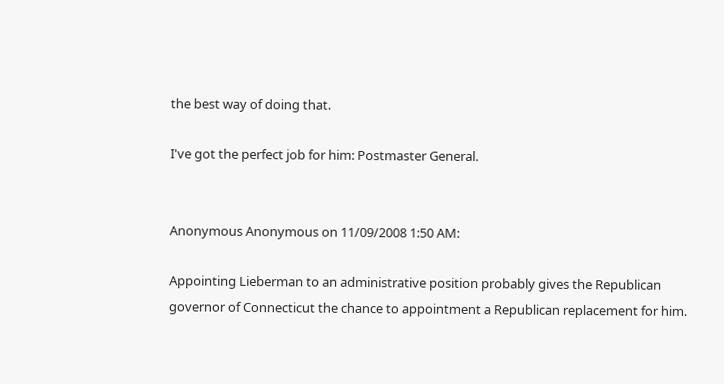the best way of doing that.

I've got the perfect job for him: Postmaster General.


Anonymous Anonymous on 11/09/2008 1:50 AM:

Appointing Lieberman to an administrative position probably gives the Republican governor of Connecticut the chance to appointment a Republican replacement for him.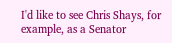I'd like to see Chris Shays, for example, as a Senator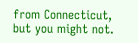from Connecticut, but you might not.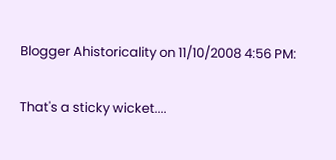Blogger Ahistoricality on 11/10/2008 4:56 PM:

That's a sticky wicket....